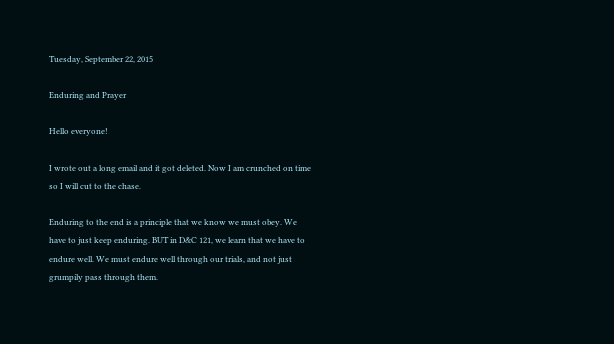Tuesday, September 22, 2015

Enduring and Prayer

Hello everyone!

I wrote out a long email and it got deleted. Now I am crunched on time so I will cut to the chase.

Enduring to the end is a principle that we know we must obey. We have to just keep enduring. BUT in D&C 121, we learn that we have to endure well. We must endure well through our trials, and not just grumpily pass through them.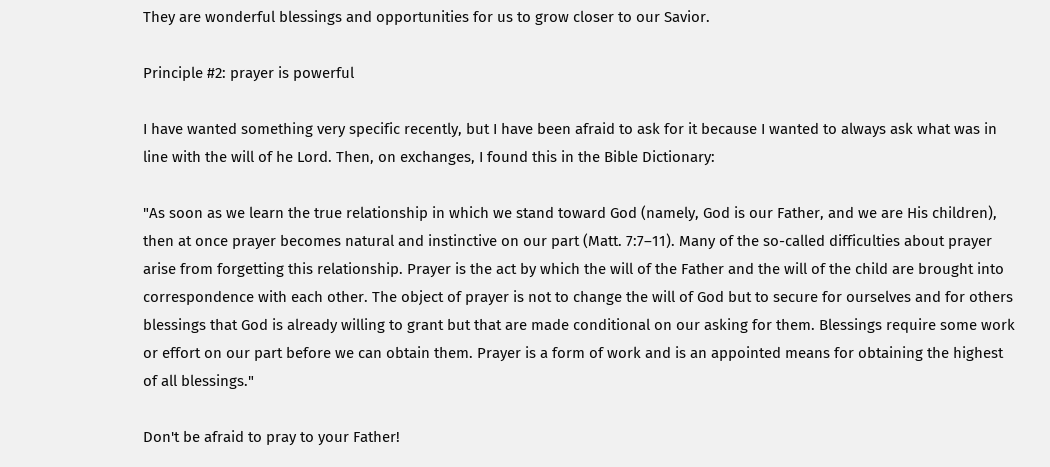They are wonderful blessings and opportunities for us to grow closer to our Savior.

Principle #2: prayer is powerful

I have wanted something very specific recently, but I have been afraid to ask for it because I wanted to always ask what was in line with the will of he Lord. Then, on exchanges, I found this in the Bible Dictionary:

"As soon as we learn the true relationship in which we stand toward God (namely, God is our Father, and we are His children), then at once prayer becomes natural and instinctive on our part (Matt. 7:7–11). Many of the so-called difficulties about prayer arise from forgetting this relationship. Prayer is the act by which the will of the Father and the will of the child are brought into correspondence with each other. The object of prayer is not to change the will of God but to secure for ourselves and for others blessings that God is already willing to grant but that are made conditional on our asking for them. Blessings require some work or effort on our part before we can obtain them. Prayer is a form of work and is an appointed means for obtaining the highest of all blessings."

Don't be afraid to pray to your Father!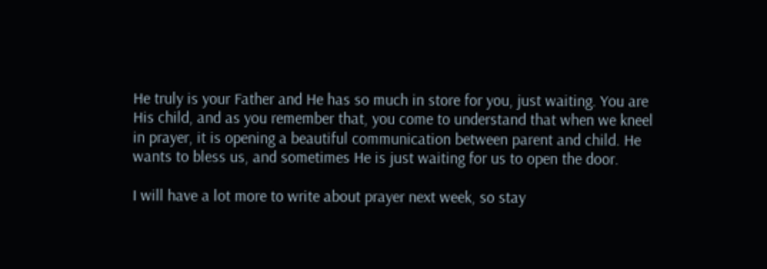He truly is your Father and He has so much in store for you, just waiting. You are His child, and as you remember that, you come to understand that when we kneel in prayer, it is opening a beautiful communication between parent and child. He wants to bless us, and sometimes He is just waiting for us to open the door.

I will have a lot more to write about prayer next week, so stay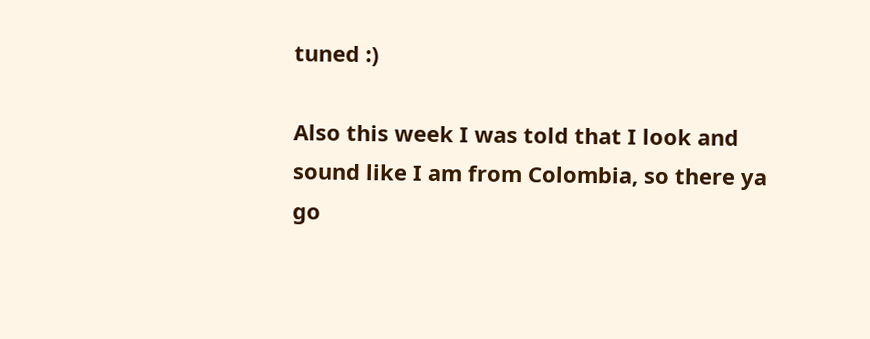tuned :)

Also this week I was told that I look and sound like I am from Colombia, so there ya go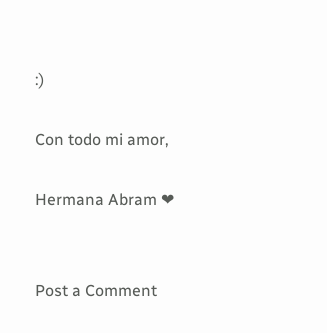:)

Con todo mi amor,

Hermana Abram ❤


Post a Comment